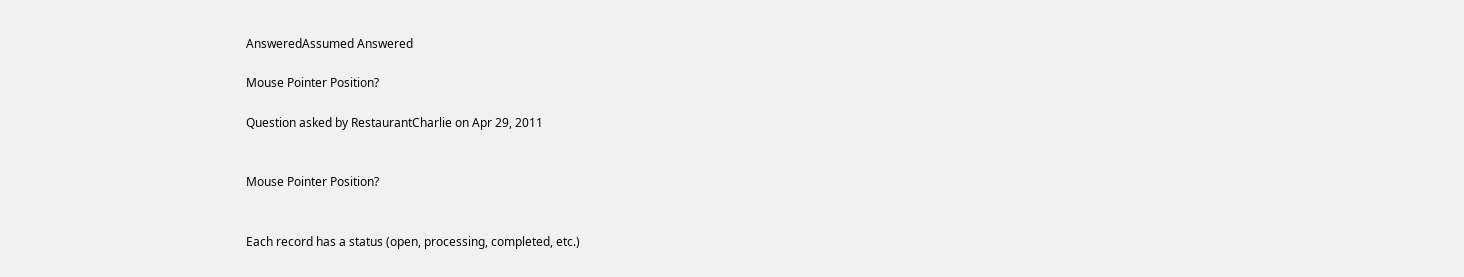AnsweredAssumed Answered

Mouse Pointer Position?

Question asked by RestaurantCharlie on Apr 29, 2011


Mouse Pointer Position?


Each record has a status (open, processing, completed, etc.)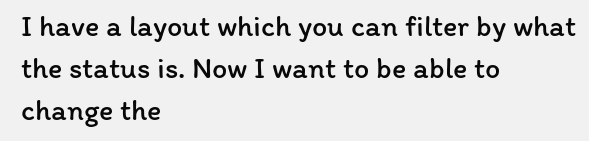I have a layout which you can filter by what the status is. Now I want to be able to change the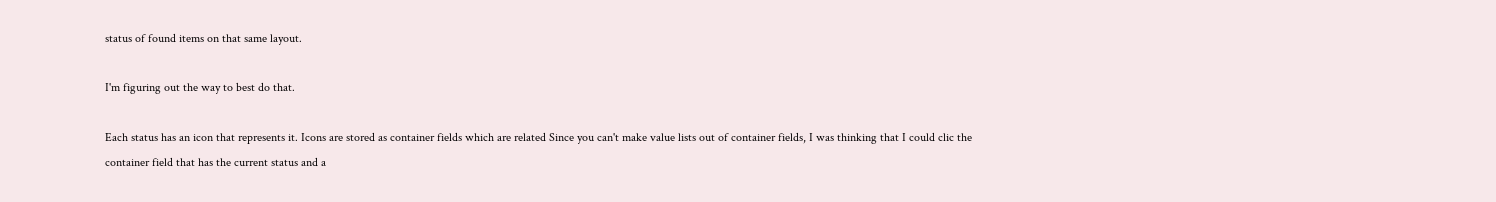status of found items on that same layout.

I'm figuring out the way to best do that.

Each status has an icon that represents it. Icons are stored as container fields which are related Since you can't make value lists out of container fields, I was thinking that I could clic the container field that has the current status and a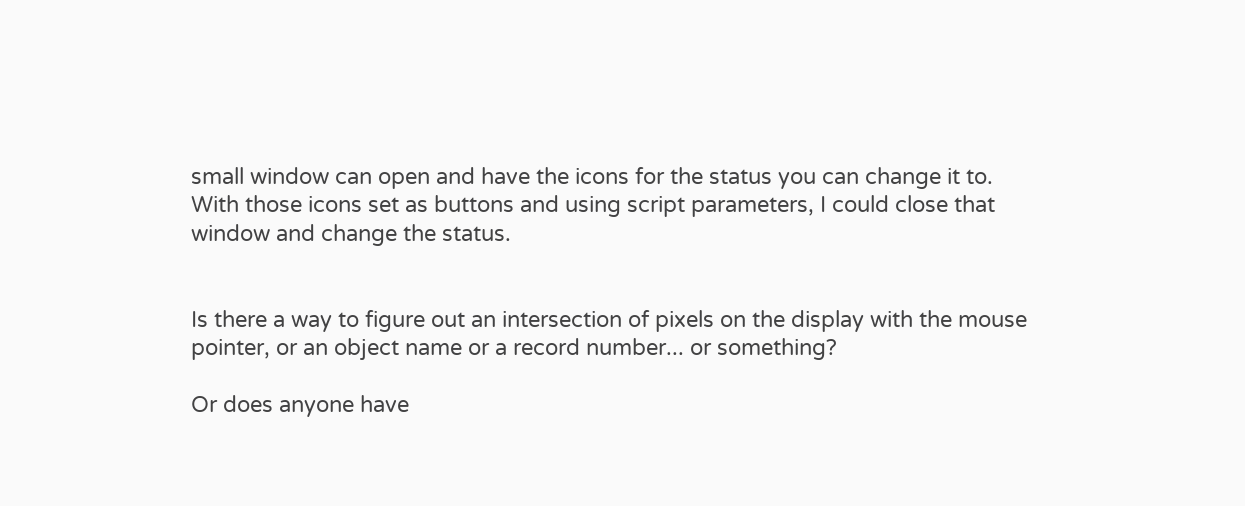small window can open and have the icons for the status you can change it to. With those icons set as buttons and using script parameters, I could close that window and change the status.


Is there a way to figure out an intersection of pixels on the display with the mouse pointer, or an object name or a record number... or something?

Or does anyone have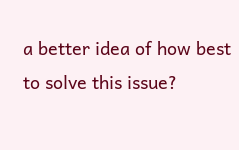a better idea of how best to solve this issue?